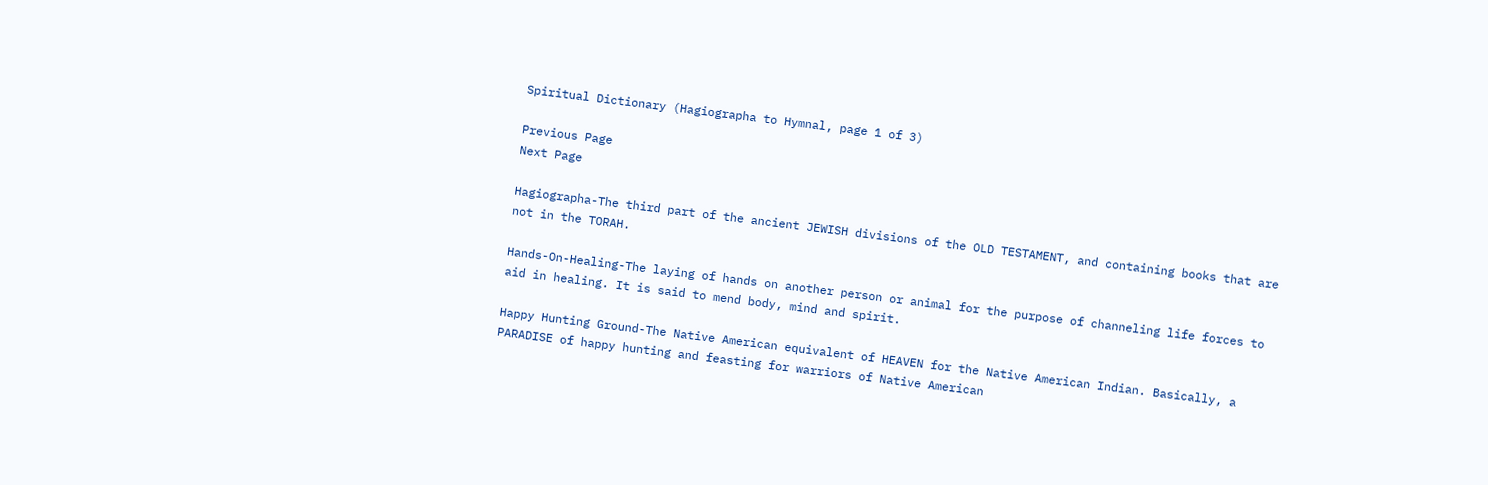Spiritual Dictionary (Hagiographa to Hymnal, page 1 of 3)

Previous Page
Next Page

Hagiographa-The third part of the ancient JEWISH divisions of the OLD TESTAMENT, and containing books that are not in the TORAH.

Hands-On-Healing-The laying of hands on another person or animal for the purpose of channeling life forces to aid in healing. It is said to mend body, mind and spirit.

Happy Hunting Ground-The Native American equivalent of HEAVEN for the Native American Indian. Basically, a PARADISE of happy hunting and feasting for warriors of Native American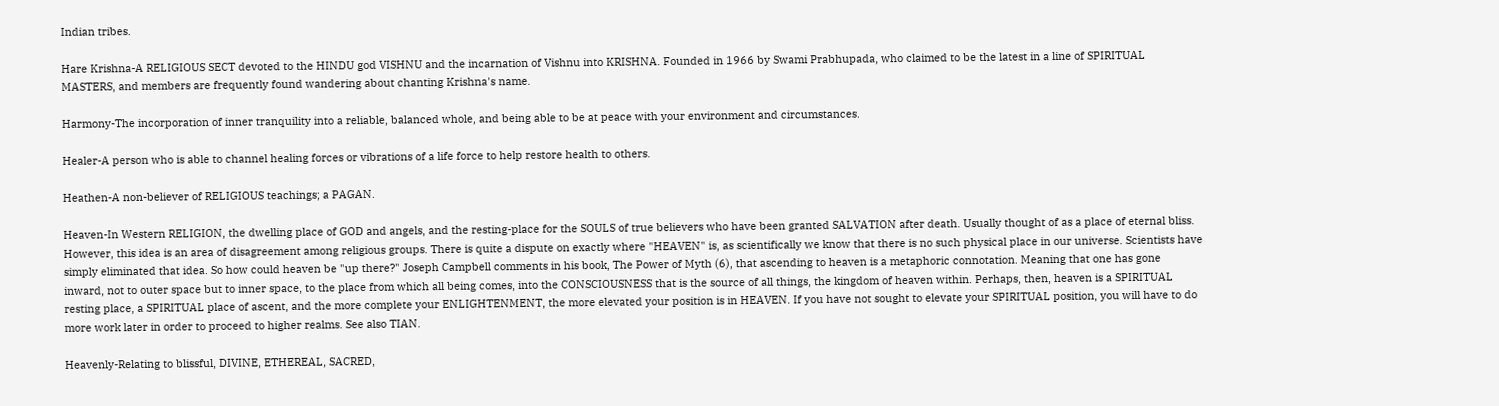Indian tribes.

Hare Krishna-A RELIGIOUS SECT devoted to the HINDU god VISHNU and the incarnation of Vishnu into KRISHNA. Founded in 1966 by Swami Prabhupada, who claimed to be the latest in a line of SPIRITUAL MASTERS, and members are frequently found wandering about chanting Krishna's name.

Harmony-The incorporation of inner tranquility into a reliable, balanced whole, and being able to be at peace with your environment and circumstances.

Healer-A person who is able to channel healing forces or vibrations of a life force to help restore health to others.

Heathen-A non-believer of RELIGIOUS teachings; a PAGAN.

Heaven-In Western RELIGION, the dwelling place of GOD and angels, and the resting-place for the SOULS of true believers who have been granted SALVATION after death. Usually thought of as a place of eternal bliss. However, this idea is an area of disagreement among religious groups. There is quite a dispute on exactly where "HEAVEN" is, as scientifically we know that there is no such physical place in our universe. Scientists have simply eliminated that idea. So how could heaven be "up there?" Joseph Campbell comments in his book, The Power of Myth (6), that ascending to heaven is a metaphoric connotation. Meaning that one has gone inward, not to outer space but to inner space, to the place from which all being comes, into the CONSCIOUSNESS that is the source of all things, the kingdom of heaven within. Perhaps, then, heaven is a SPIRITUAL resting place, a SPIRITUAL place of ascent, and the more complete your ENLIGHTENMENT, the more elevated your position is in HEAVEN. If you have not sought to elevate your SPIRITUAL position, you will have to do more work later in order to proceed to higher realms. See also TIAN.

Heavenly-Relating to blissful, DIVINE, ETHEREAL, SACRED,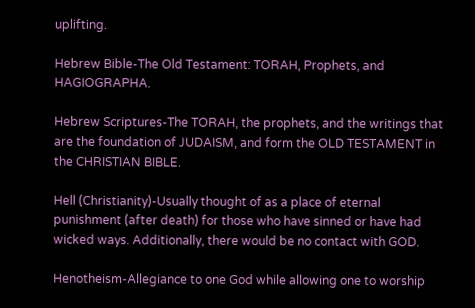uplifting.

Hebrew Bible-The Old Testament: TORAH, Prophets, and HAGIOGRAPHA.

Hebrew Scriptures-The TORAH, the prophets, and the writings that are the foundation of JUDAISM, and form the OLD TESTAMENT in the CHRISTIAN BIBLE.

Hell (Christianity)-Usually thought of as a place of eternal punishment (after death) for those who have sinned or have had wicked ways. Additionally, there would be no contact with GOD.

Henotheism-Allegiance to one God while allowing one to worship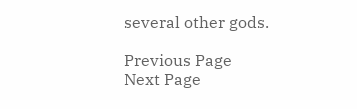several other gods.

Previous Page
Next Page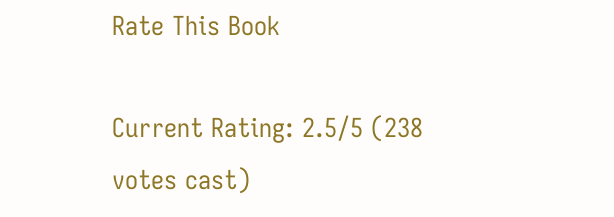Rate This Book

Current Rating: 2.5/5 (238 votes cast)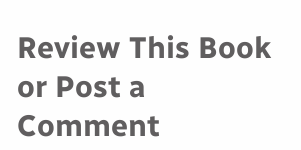Review This Book or Post a Comment